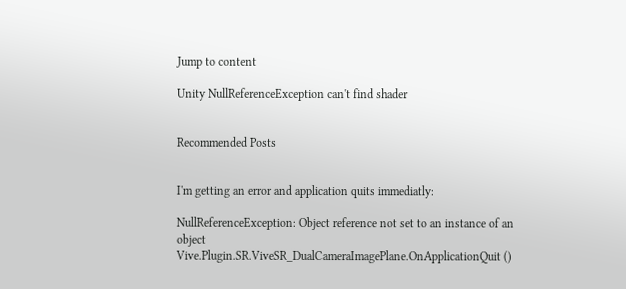Jump to content

Unity NullReferenceException can't find shader


Recommended Posts


I'm getting an error and application quits immediatly:

NullReferenceException: Object reference not set to an instance of an object
Vive.Plugin.SR.ViveSR_DualCameraImagePlane.OnApplicationQuit ()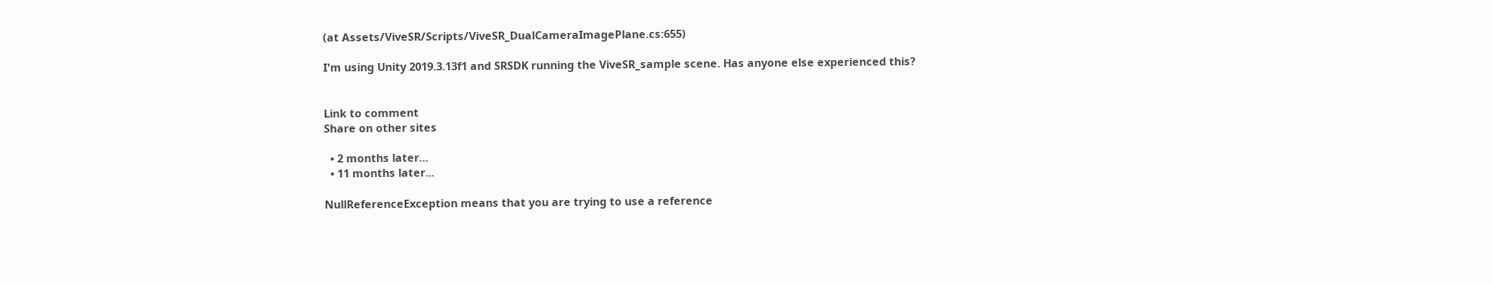(at Assets/ViveSR/Scripts/ViveSR_DualCameraImagePlane.cs:655)

I'm using Unity 2019.3.13f1 and SRSDK running the ViveSR_sample scene. Has anyone else experienced this?


Link to comment
Share on other sites

  • 2 months later...
  • 11 months later...

NullReferenceException means that you are trying to use a reference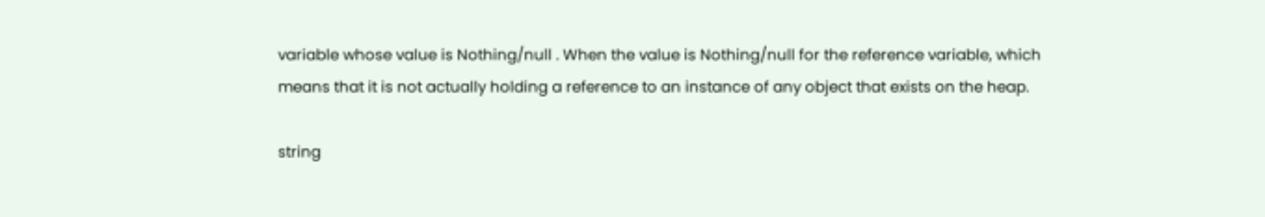variable whose value is Nothing/null . When the value is Nothing/null for the reference variable, which means that it is not actually holding a reference to an instance of any object that exists on the heap.

string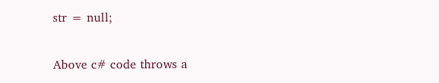str = null;

Above c# code throws a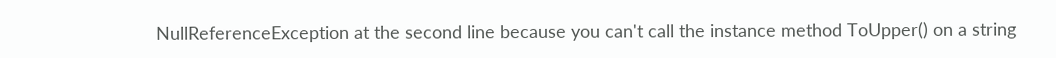NullReferenceException at the second line because you can't call the instance method ToUpper() on a string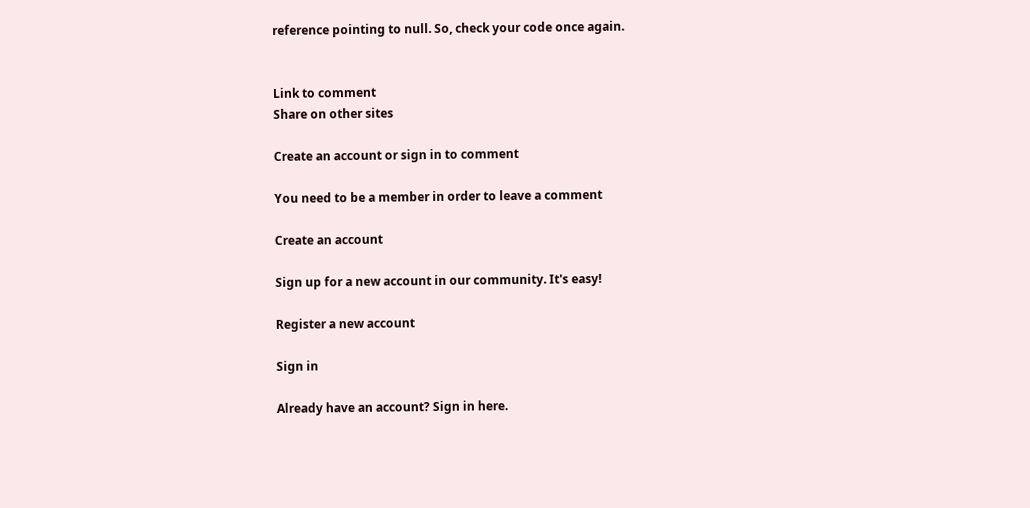reference pointing to null. So, check your code once again.


Link to comment
Share on other sites

Create an account or sign in to comment

You need to be a member in order to leave a comment

Create an account

Sign up for a new account in our community. It's easy!

Register a new account

Sign in

Already have an account? Sign in here.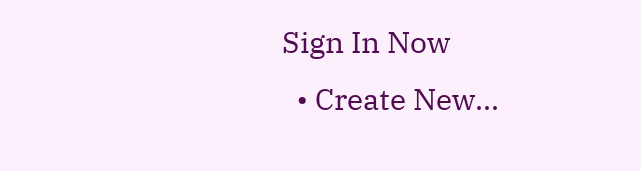Sign In Now
  • Create New...